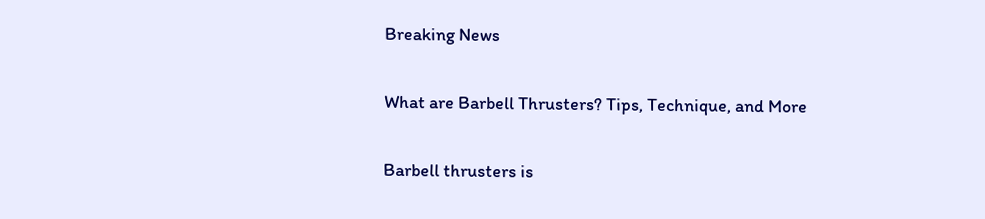Breaking News

What are Barbell Thrusters? Tips, Technique, and More

Barbell thrusters is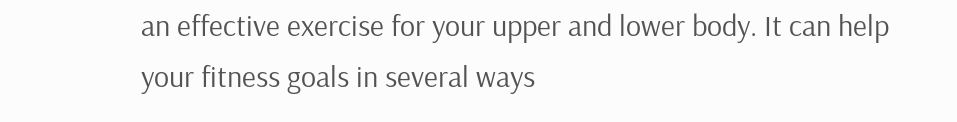an effective exercise for your upper and lower body. It can help your fitness goals in several ways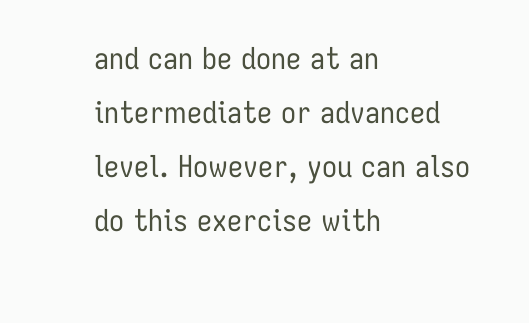and can be done at an intermediate or advanced level. However, you can also do this exercise with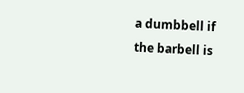a dumbbell if the barbell is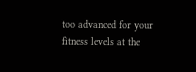too advanced for your fitness levels at the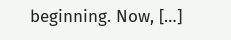beginning. Now, […]